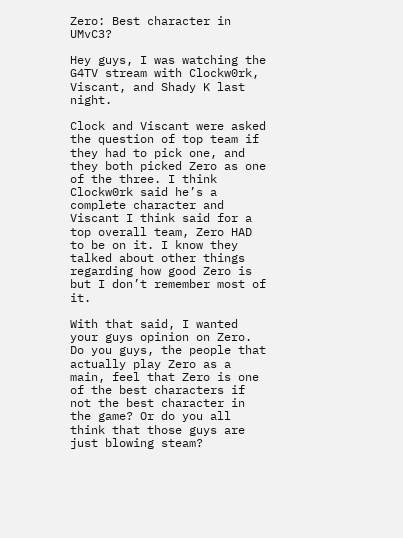Zero: Best character in UMvC3?

Hey guys, I was watching the G4TV stream with Clockw0rk, Viscant, and Shady K last night.

Clock and Viscant were asked the question of top team if they had to pick one, and they both picked Zero as one of the three. I think Clockw0rk said he’s a complete character and Viscant I think said for a top overall team, Zero HAD to be on it. I know they talked about other things regarding how good Zero is but I don’t remember most of it.

With that said, I wanted your guys opinion on Zero. Do you guys, the people that actually play Zero as a main, feel that Zero is one of the best characters if not the best character in the game? Or do you all think that those guys are just blowing steam?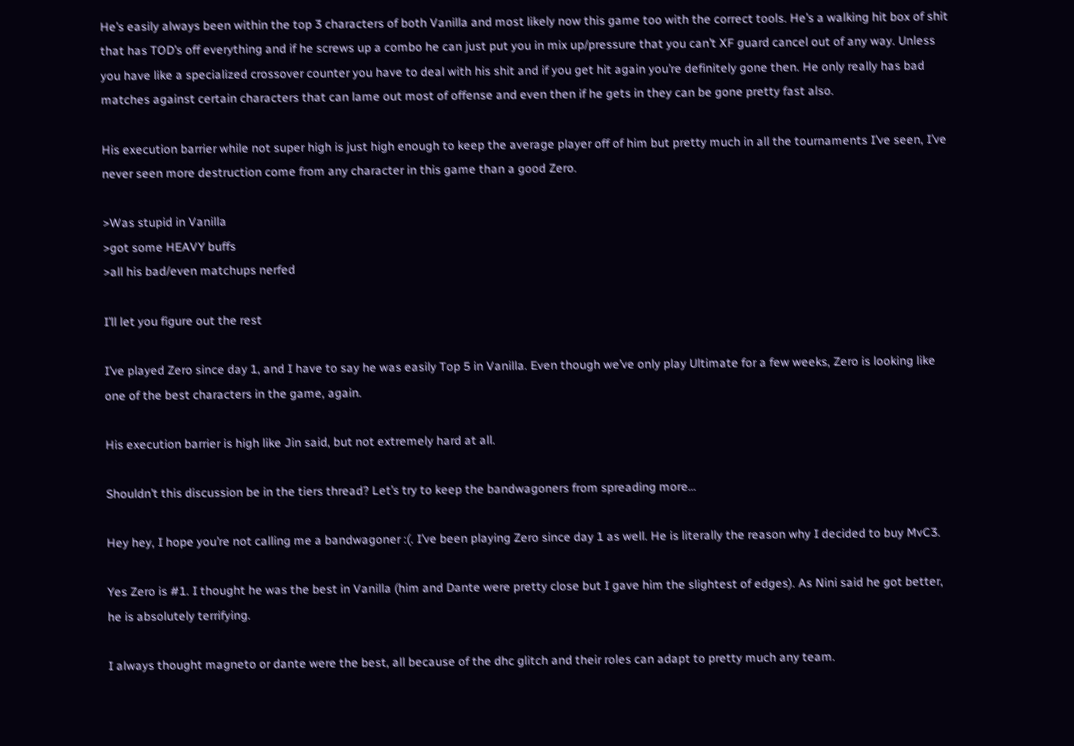He’s easily always been within the top 3 characters of both Vanilla and most likely now this game too with the correct tools. He’s a walking hit box of shit that has TOD’s off everything and if he screws up a combo he can just put you in mix up/pressure that you can’t XF guard cancel out of any way. Unless you have like a specialized crossover counter you have to deal with his shit and if you get hit again you’re definitely gone then. He only really has bad matches against certain characters that can lame out most of offense and even then if he gets in they can be gone pretty fast also.

His execution barrier while not super high is just high enough to keep the average player off of him but pretty much in all the tournaments I’ve seen, I’ve never seen more destruction come from any character in this game than a good Zero.

>Was stupid in Vanilla
>got some HEAVY buffs
>all his bad/even matchups nerfed

I’ll let you figure out the rest

I’ve played Zero since day 1, and I have to say he was easily Top 5 in Vanilla. Even though we’ve only play Ultimate for a few weeks, Zero is looking like one of the best characters in the game, again.

His execution barrier is high like Jin said, but not extremely hard at all.

Shouldn’t this discussion be in the tiers thread? Let’s try to keep the bandwagoners from spreading more…

Hey hey, I hope you’re not calling me a bandwagoner :(. I’ve been playing Zero since day 1 as well. He is literally the reason why I decided to buy MvC3.

Yes Zero is #1. I thought he was the best in Vanilla (him and Dante were pretty close but I gave him the slightest of edges). As Nini said he got better, he is absolutely terrifying.

I always thought magneto or dante were the best, all because of the dhc glitch and their roles can adapt to pretty much any team.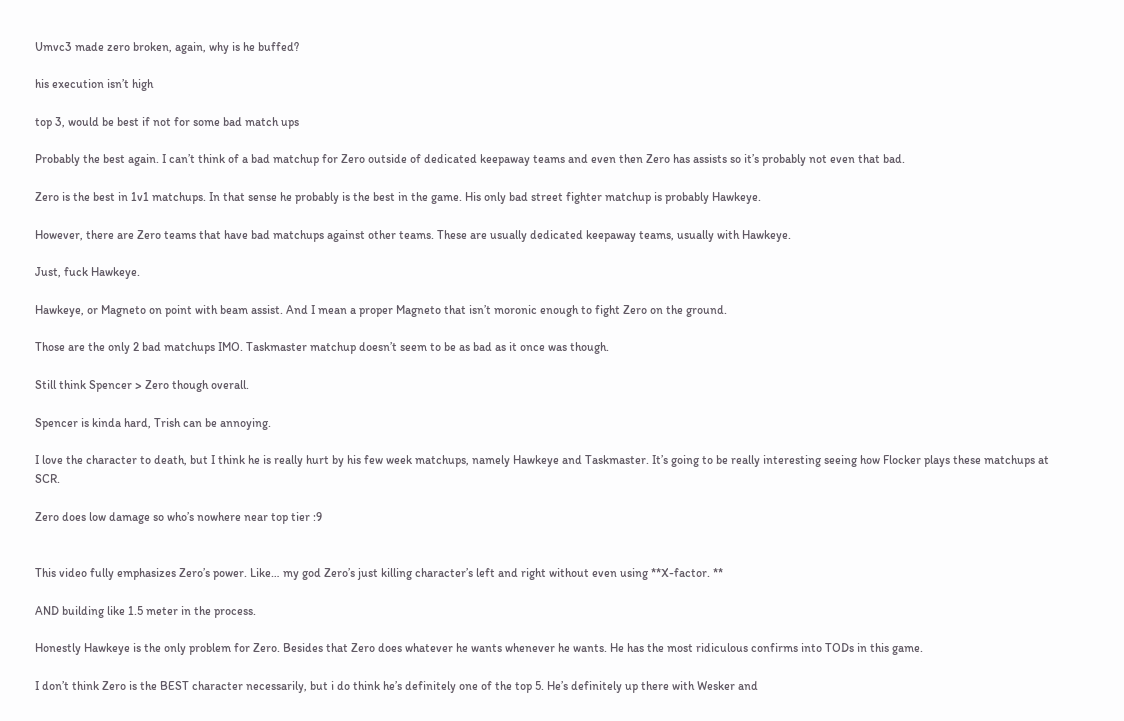Umvc3 made zero broken, again, why is he buffed?

his execution isn’t high

top 3, would be best if not for some bad match ups

Probably the best again. I can’t think of a bad matchup for Zero outside of dedicated keepaway teams and even then Zero has assists so it’s probably not even that bad.

Zero is the best in 1v1 matchups. In that sense he probably is the best in the game. His only bad street fighter matchup is probably Hawkeye.

However, there are Zero teams that have bad matchups against other teams. These are usually dedicated keepaway teams, usually with Hawkeye.

Just, fuck Hawkeye.

Hawkeye, or Magneto on point with beam assist. And I mean a proper Magneto that isn’t moronic enough to fight Zero on the ground.

Those are the only 2 bad matchups IMO. Taskmaster matchup doesn’t seem to be as bad as it once was though.

Still think Spencer > Zero though overall.

Spencer is kinda hard, Trish can be annoying.

I love the character to death, but I think he is really hurt by his few week matchups, namely Hawkeye and Taskmaster. It’s going to be really interesting seeing how Flocker plays these matchups at SCR.

Zero does low damage so who’s nowhere near top tier :9


This video fully emphasizes Zero’s power. Like… my god Zero’s just killing character’s left and right without even using **X-factor. **

AND building like 1.5 meter in the process.

Honestly Hawkeye is the only problem for Zero. Besides that Zero does whatever he wants whenever he wants. He has the most ridiculous confirms into TODs in this game.

I don’t think Zero is the BEST character necessarily, but i do think he’s definitely one of the top 5. He’s definitely up there with Wesker and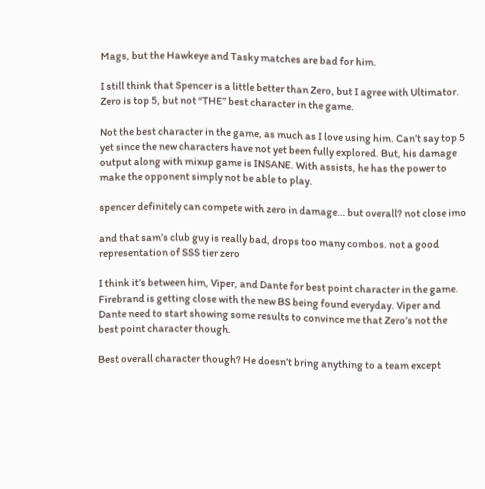Mags, but the Hawkeye and Tasky matches are bad for him.

I still think that Spencer is a little better than Zero, but I agree with Ultimator. Zero is top 5, but not “THE” best character in the game.

Not the best character in the game, as much as I love using him. Can’t say top 5 yet since the new characters have not yet been fully explored. But, his damage output along with mixup game is INSANE. With assists, he has the power to make the opponent simply not be able to play.

spencer definitely can compete with zero in damage… but overall? not close imo

and that sam’s club guy is really bad, drops too many combos. not a good representation of SSS tier zero

I think it’s between him, Viper, and Dante for best point character in the game. Firebrand is getting close with the new BS being found everyday. Viper and Dante need to start showing some results to convince me that Zero’s not the best point character though.

Best overall character though? He doesn’t bring anything to a team except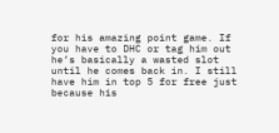for his amazing point game. If you have to DHC or tag him out he’s basically a wasted slot until he comes back in. I still have him in top 5 for free just because his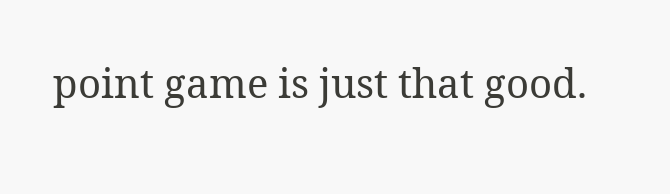point game is just that good.